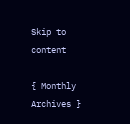Skip to content

{ Monthly Archives }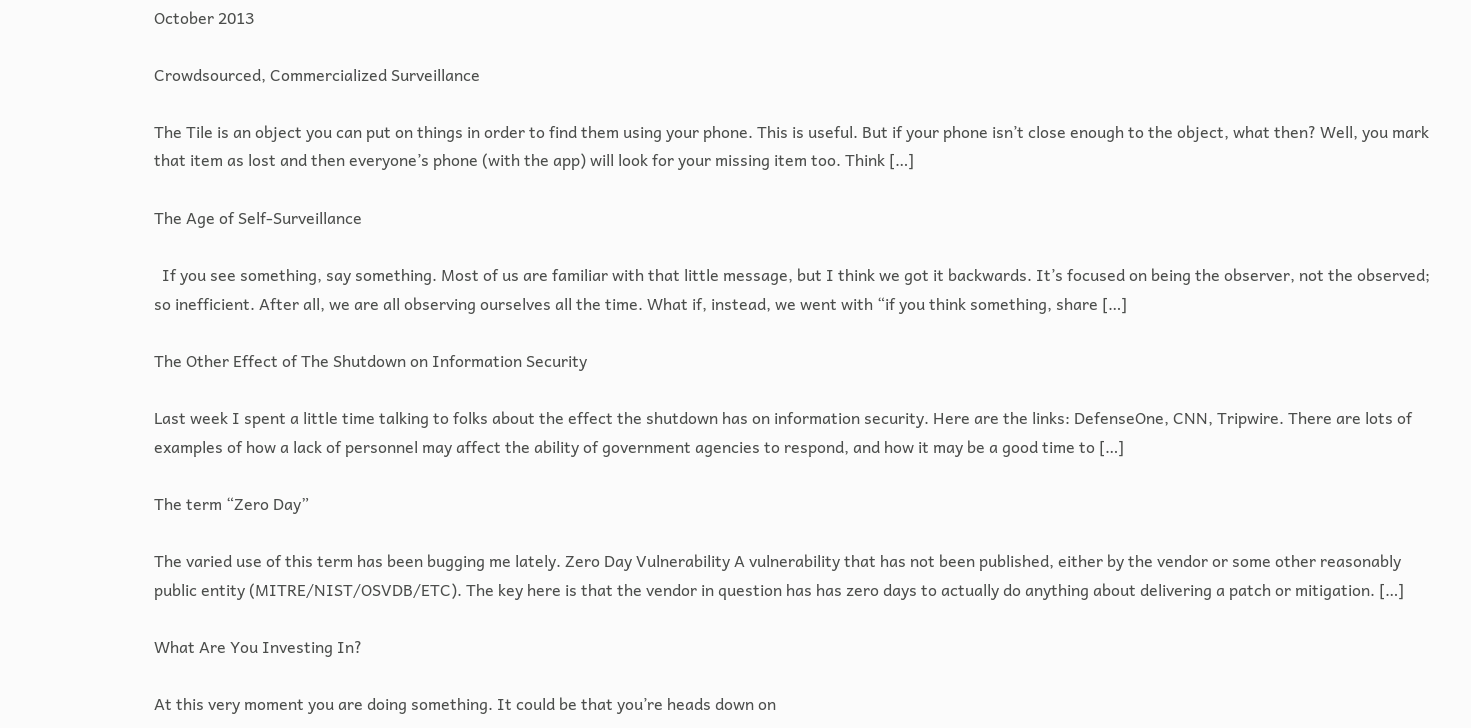October 2013

Crowdsourced, Commercialized Surveillance

The Tile is an object you can put on things in order to find them using your phone. This is useful. But if your phone isn’t close enough to the object, what then? Well, you mark that item as lost and then everyone’s phone (with the app) will look for your missing item too. Think […]

The Age of Self-Surveillance

  If you see something, say something. Most of us are familiar with that little message, but I think we got it backwards. It’s focused on being the observer, not the observed; so inefficient. After all, we are all observing ourselves all the time. What if, instead, we went with “if you think something, share […]

The Other Effect of The Shutdown on Information Security

Last week I spent a little time talking to folks about the effect the shutdown has on information security. Here are the links: DefenseOne, CNN, Tripwire. There are lots of examples of how a lack of personnel may affect the ability of government agencies to respond, and how it may be a good time to […]

The term “Zero Day”

The varied use of this term has been bugging me lately. Zero Day Vulnerability A vulnerability that has not been published, either by the vendor or some other reasonably public entity (MITRE/NIST/OSVDB/ETC). The key here is that the vendor in question has has zero days to actually do anything about delivering a patch or mitigation. […]

What Are You Investing In?

At this very moment you are doing something. It could be that you’re heads down on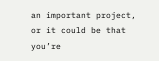an important project, or it could be that you’re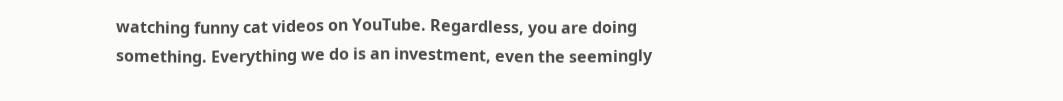watching funny cat videos on YouTube. Regardless, you are doing something. Everything we do is an investment, even the seemingly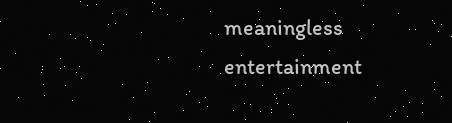meaningless entertainment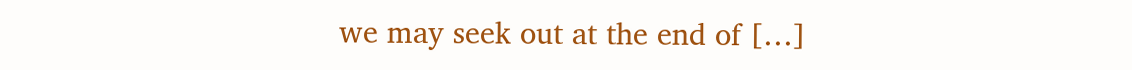we may seek out at the end of […]